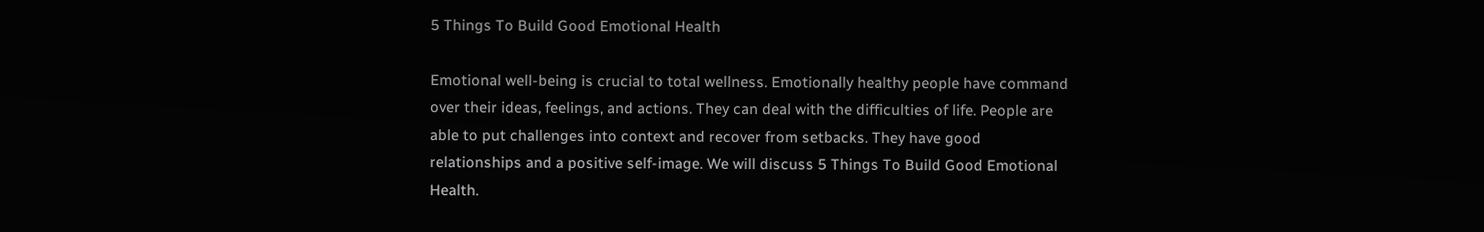5 Things To Build Good Emotional Health

Emotional well-being is crucial to total wellness. Emotionally healthy people have command over their ideas, feelings, and actions. They can deal with the difficulties of life. People are able to put challenges into context and recover from setbacks. They have good relationships and a positive self-image. We will discuss 5 Things To Build Good Emotional Health.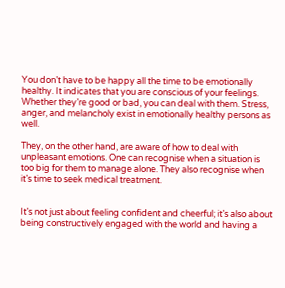You don’t have to be happy all the time to be emotionally healthy. It indicates that you are conscious of your feelings. Whether they’re good or bad, you can deal with them. Stress, anger, and melancholy exist in emotionally healthy persons as well.

They, on the other hand, are aware of how to deal with unpleasant emotions. One can recognise when a situation is too big for them to manage alone. They also recognise when it’s time to seek medical treatment.


It’s not just about feeling confident and cheerful; it’s also about being constructively engaged with the world and having a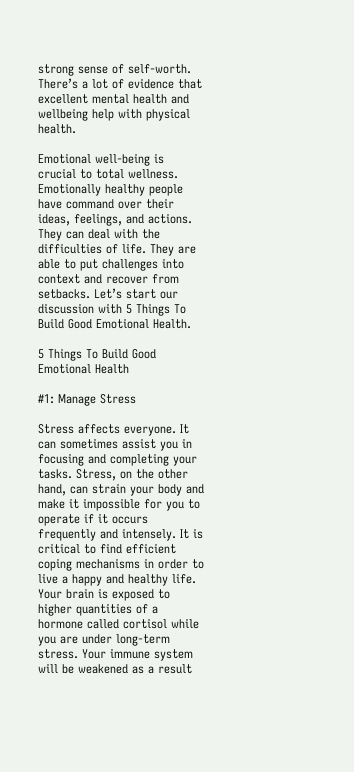strong sense of self-worth. There’s a lot of evidence that excellent mental health and wellbeing help with physical health.

Emotional well-being is crucial to total wellness. Emotionally healthy people have command over their ideas, feelings, and actions. They can deal with the difficulties of life. They are able to put challenges into context and recover from setbacks. Let’s start our discussion with 5 Things To Build Good Emotional Health.

5 Things To Build Good Emotional Health

#1: Manage Stress

Stress affects everyone. It can sometimes assist you in focusing and completing your tasks. Stress, on the other hand, can strain your body and make it impossible for you to operate if it occurs frequently and intensely. It is critical to find efficient coping mechanisms in order to live a happy and healthy life.
Your brain is exposed to higher quantities of a hormone called cortisol while you are under long-term stress. Your immune system will be weakened as a result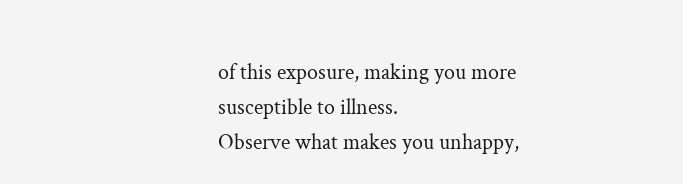of this exposure, making you more susceptible to illness.
Observe what makes you unhappy,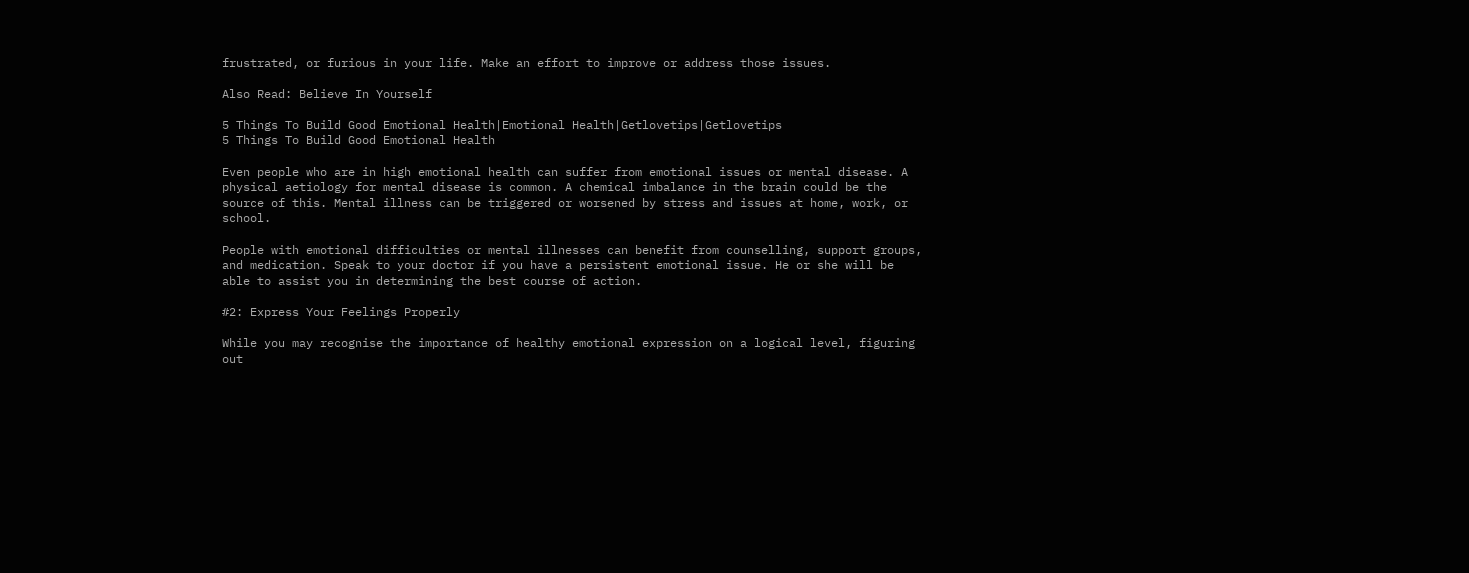frustrated, or furious in your life. Make an effort to improve or address those issues.

Also Read: Believe In Yourself

5 Things To Build Good Emotional Health|Emotional Health|Getlovetips|Getlovetips
5 Things To Build Good Emotional Health

Even people who are in high emotional health can suffer from emotional issues or mental disease. A physical aetiology for mental disease is common. A chemical imbalance in the brain could be the source of this. Mental illness can be triggered or worsened by stress and issues at home, work, or school.

People with emotional difficulties or mental illnesses can benefit from counselling, support groups, and medication. Speak to your doctor if you have a persistent emotional issue. He or she will be able to assist you in determining the best course of action.

#2: Express Your Feelings Properly

While you may recognise the importance of healthy emotional expression on a logical level, figuring out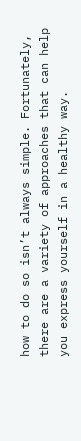how to do so isn’t always simple. Fortunately, there are a variety of approaches that can help you express yourself in a healthy way.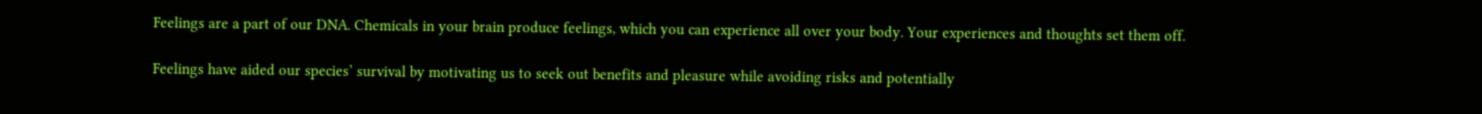Feelings are a part of our DNA. Chemicals in your brain produce feelings, which you can experience all over your body. Your experiences and thoughts set them off.

Feelings have aided our species’ survival by motivating us to seek out benefits and pleasure while avoiding risks and potentially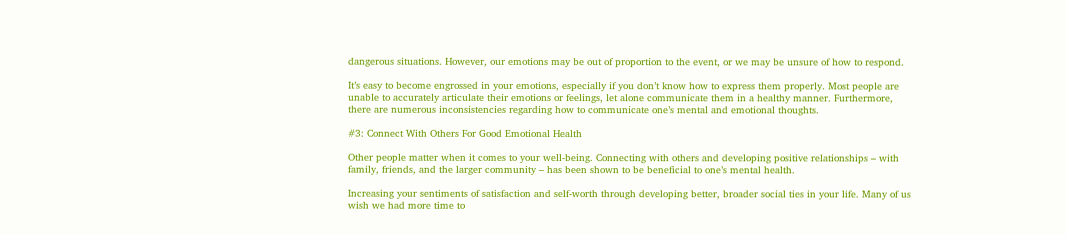dangerous situations. However, our emotions may be out of proportion to the event, or we may be unsure of how to respond.

It’s easy to become engrossed in your emotions, especially if you don’t know how to express them properly. Most people are unable to accurately articulate their emotions or feelings, let alone communicate them in a healthy manner. Furthermore, there are numerous inconsistencies regarding how to communicate one’s mental and emotional thoughts.

#3: Connect With Others For Good Emotional Health

Other people matter when it comes to your well-being. Connecting with others and developing positive relationships – with family, friends, and the larger community – has been shown to be beneficial to one’s mental health.

Increasing your sentiments of satisfaction and self-worth through developing better, broader social ties in your life. Many of us wish we had more time to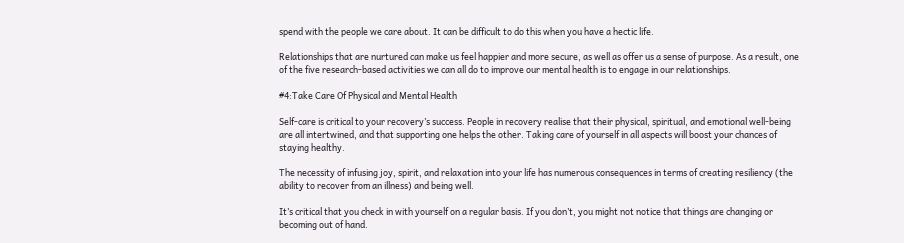spend with the people we care about. It can be difficult to do this when you have a hectic life.

Relationships that are nurtured can make us feel happier and more secure, as well as offer us a sense of purpose. As a result, one of the five research-based activities we can all do to improve our mental health is to engage in our relationships.

#4:Take Care Of Physical and Mental Health

Self-care is critical to your recovery’s success. People in recovery realise that their physical, spiritual, and emotional well-being are all intertwined, and that supporting one helps the other. Taking care of yourself in all aspects will boost your chances of staying healthy.

The necessity of infusing joy, spirit, and relaxation into your life has numerous consequences in terms of creating resiliency (the ability to recover from an illness) and being well.

It’s critical that you check in with yourself on a regular basis. If you don’t, you might not notice that things are changing or becoming out of hand.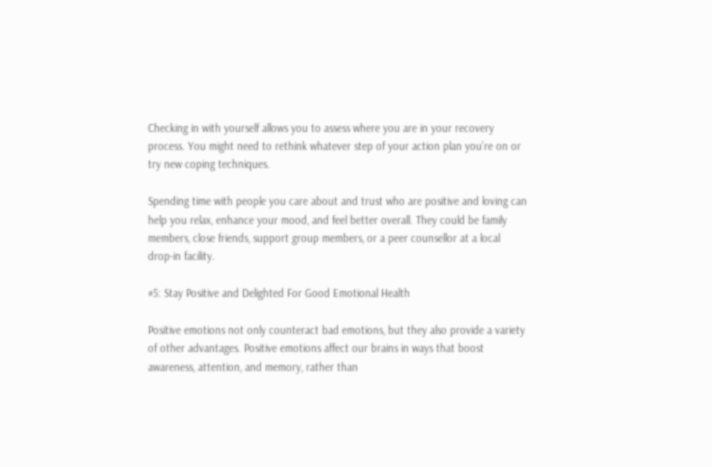Checking in with yourself allows you to assess where you are in your recovery process. You might need to rethink whatever step of your action plan you’re on or try new coping techniques.

Spending time with people you care about and trust who are positive and loving can help you relax, enhance your mood, and feel better overall. They could be family members, close friends, support group members, or a peer counsellor at a local drop-in facility.

#5: Stay Positive and Delighted For Good Emotional Health

Positive emotions not only counteract bad emotions, but they also provide a variety of other advantages. Positive emotions affect our brains in ways that boost awareness, attention, and memory, rather than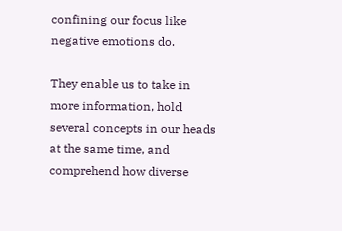confining our focus like negative emotions do.

They enable us to take in more information, hold several concepts in our heads at the same time, and comprehend how diverse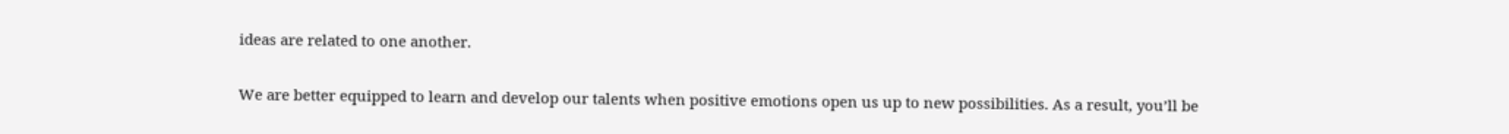ideas are related to one another.

We are better equipped to learn and develop our talents when positive emotions open us up to new possibilities. As a result, you’ll be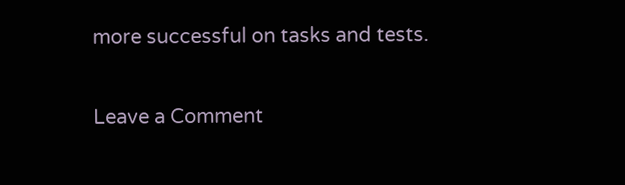more successful on tasks and tests.

Leave a Comment